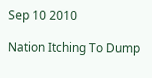Sep 10 2010

Nation Itching To Dump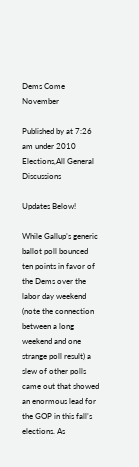Dems Come November

Published by at 7:26 am under 2010 Elections,All General Discussions

Updates Below!

While Gallup’s generic ballot poll bounced ten points in favor of the Dems over the labor day weekend (note the connection between a long weekend and one strange poll result) a slew of other polls came out that showed an enormous lead for the GOP in this fall’s elections. As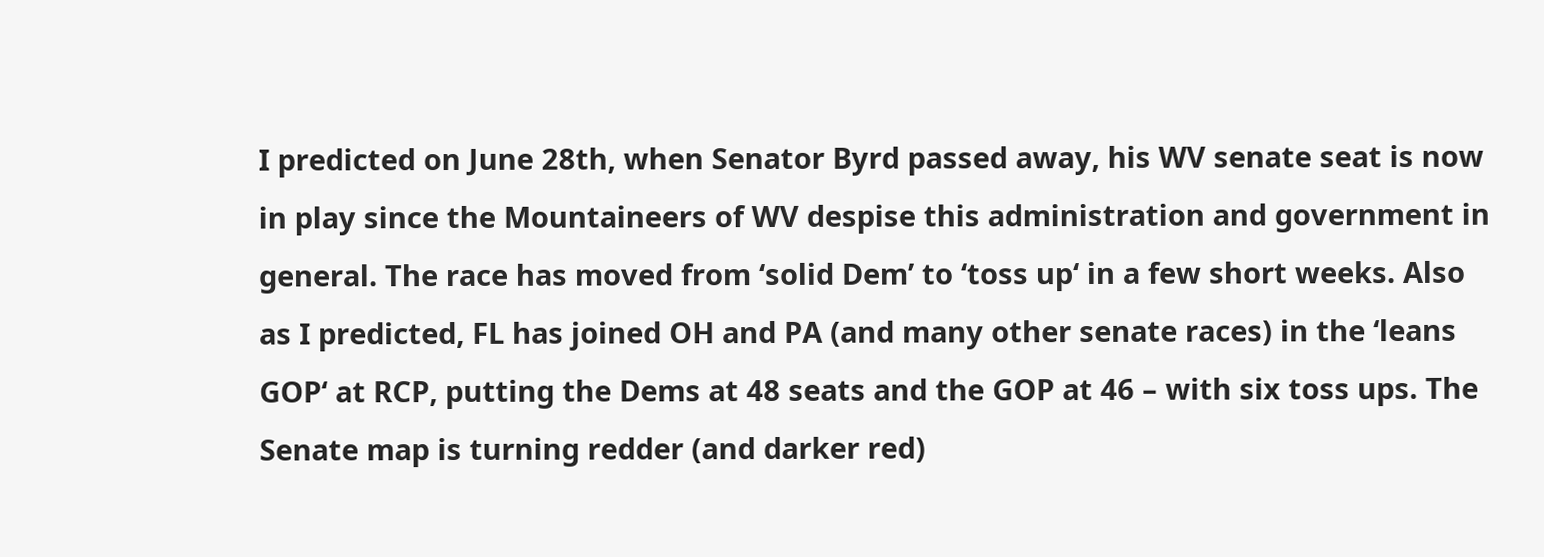I predicted on June 28th, when Senator Byrd passed away, his WV senate seat is now in play since the Mountaineers of WV despise this administration and government in general. The race has moved from ‘solid Dem’ to ‘toss up‘ in a few short weeks. Also as I predicted, FL has joined OH and PA (and many other senate races) in the ‘leans GOP‘ at RCP, putting the Dems at 48 seats and the GOP at 46 – with six toss ups. The Senate map is turning redder (and darker red)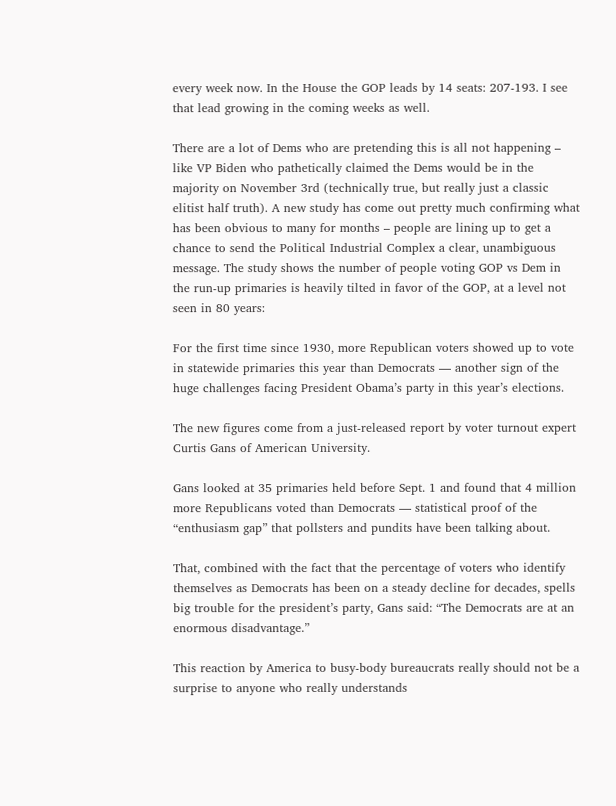every week now. In the House the GOP leads by 14 seats: 207-193. I see that lead growing in the coming weeks as well.

There are a lot of Dems who are pretending this is all not happening – like VP Biden who pathetically claimed the Dems would be in the majority on November 3rd (technically true, but really just a classic elitist half truth). A new study has come out pretty much confirming what has been obvious to many for months – people are lining up to get a chance to send the Political Industrial Complex a clear, unambiguous message. The study shows the number of people voting GOP vs Dem in the run-up primaries is heavily tilted in favor of the GOP, at a level not seen in 80 years:

For the first time since 1930, more Republican voters showed up to vote in statewide primaries this year than Democrats — another sign of the huge challenges facing President Obama’s party in this year’s elections.

The new figures come from a just-released report by voter turnout expert Curtis Gans of American University.

Gans looked at 35 primaries held before Sept. 1 and found that 4 million more Republicans voted than Democrats — statistical proof of the “enthusiasm gap” that pollsters and pundits have been talking about.

That, combined with the fact that the percentage of voters who identify themselves as Democrats has been on a steady decline for decades, spells big trouble for the president’s party, Gans said: “The Democrats are at an enormous disadvantage.”

This reaction by America to busy-body bureaucrats really should not be a surprise to anyone who really understands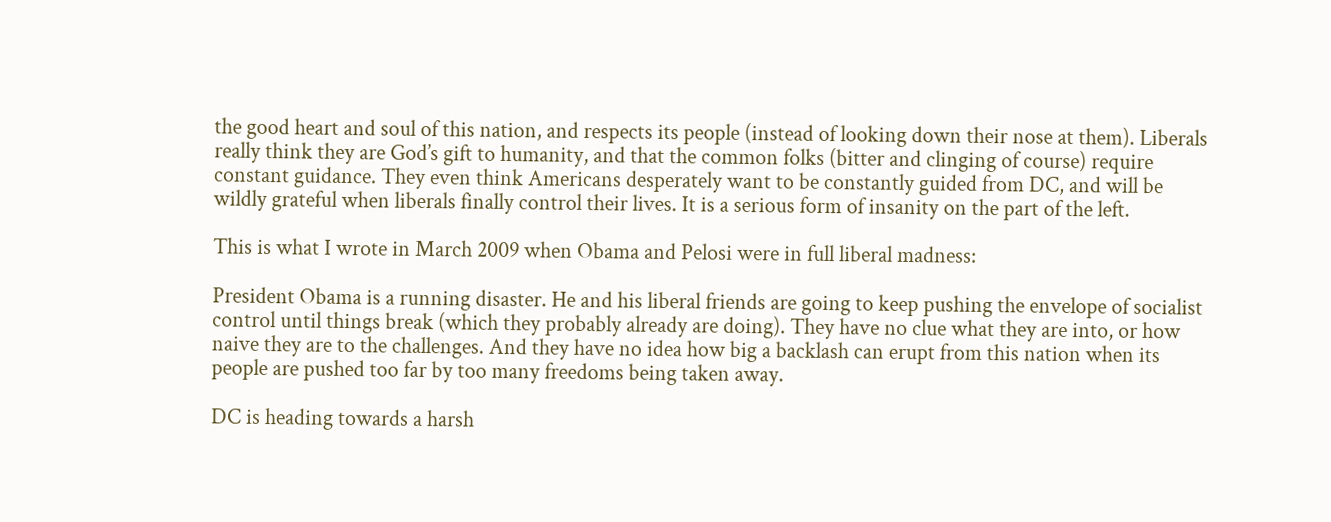the good heart and soul of this nation, and respects its people (instead of looking down their nose at them). Liberals really think they are God’s gift to humanity, and that the common folks (bitter and clinging of course) require constant guidance. They even think Americans desperately want to be constantly guided from DC, and will be wildly grateful when liberals finally control their lives. It is a serious form of insanity on the part of the left.

This is what I wrote in March 2009 when Obama and Pelosi were in full liberal madness:

President Obama is a running disaster. He and his liberal friends are going to keep pushing the envelope of socialist control until things break (which they probably already are doing). They have no clue what they are into, or how naive they are to the challenges. And they have no idea how big a backlash can erupt from this nation when its people are pushed too far by too many freedoms being taken away.

DC is heading towards a harsh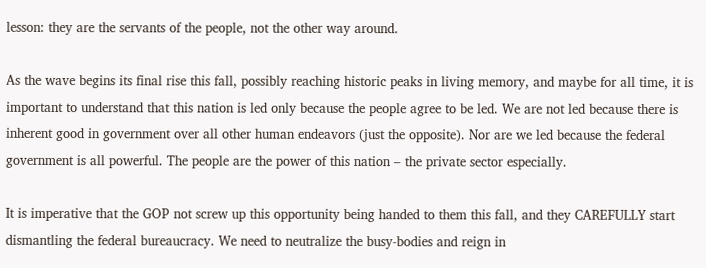lesson: they are the servants of the people, not the other way around.

As the wave begins its final rise this fall, possibly reaching historic peaks in living memory, and maybe for all time, it is important to understand that this nation is led only because the people agree to be led. We are not led because there is inherent good in government over all other human endeavors (just the opposite). Nor are we led because the federal government is all powerful. The people are the power of this nation – the private sector especially.

It is imperative that the GOP not screw up this opportunity being handed to them this fall, and they CAREFULLY start dismantling the federal bureaucracy. We need to neutralize the busy-bodies and reign in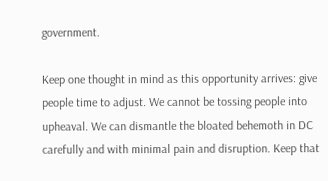government.

Keep one thought in mind as this opportunity arrives: give people time to adjust. We cannot be tossing people into upheaval. We can dismantle the bloated behemoth in DC carefully and with minimal pain and disruption. Keep that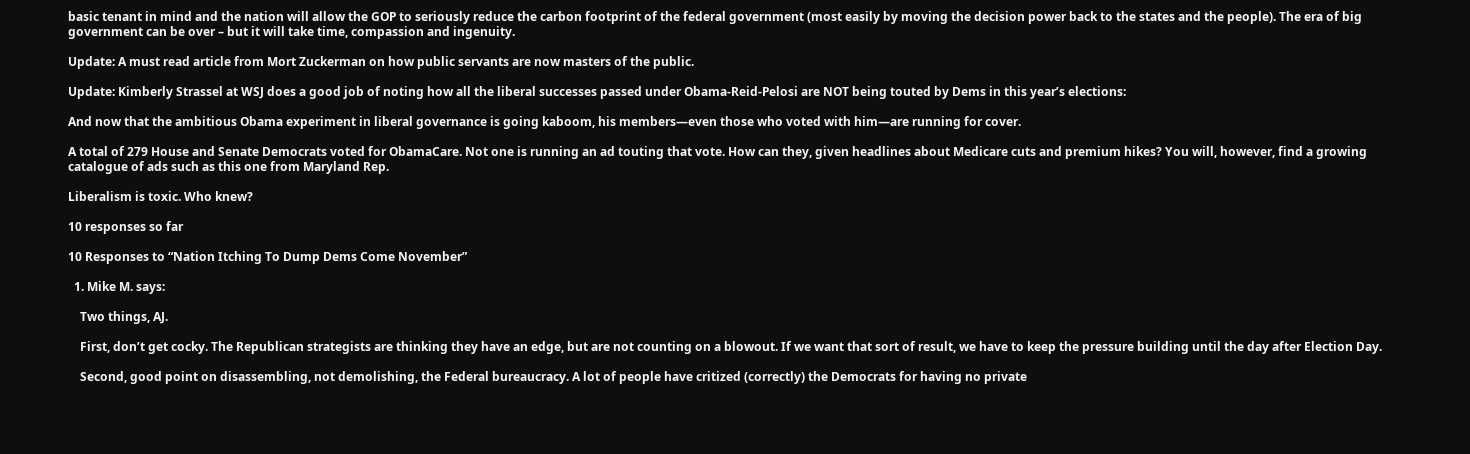basic tenant in mind and the nation will allow the GOP to seriously reduce the carbon footprint of the federal government (most easily by moving the decision power back to the states and the people). The era of big government can be over – but it will take time, compassion and ingenuity.

Update: A must read article from Mort Zuckerman on how public servants are now masters of the public.

Update: Kimberly Strassel at WSJ does a good job of noting how all the liberal successes passed under Obama-Reid-Pelosi are NOT being touted by Dems in this year’s elections:

And now that the ambitious Obama experiment in liberal governance is going kaboom, his members—even those who voted with him—are running for cover.

A total of 279 House and Senate Democrats voted for ObamaCare. Not one is running an ad touting that vote. How can they, given headlines about Medicare cuts and premium hikes? You will, however, find a growing catalogue of ads such as this one from Maryland Rep.

Liberalism is toxic. Who knew?

10 responses so far

10 Responses to “Nation Itching To Dump Dems Come November”

  1. Mike M. says:

    Two things, AJ.

    First, don’t get cocky. The Republican strategists are thinking they have an edge, but are not counting on a blowout. If we want that sort of result, we have to keep the pressure building until the day after Election Day.

    Second, good point on disassembling, not demolishing, the Federal bureaucracy. A lot of people have critized (correctly) the Democrats for having no private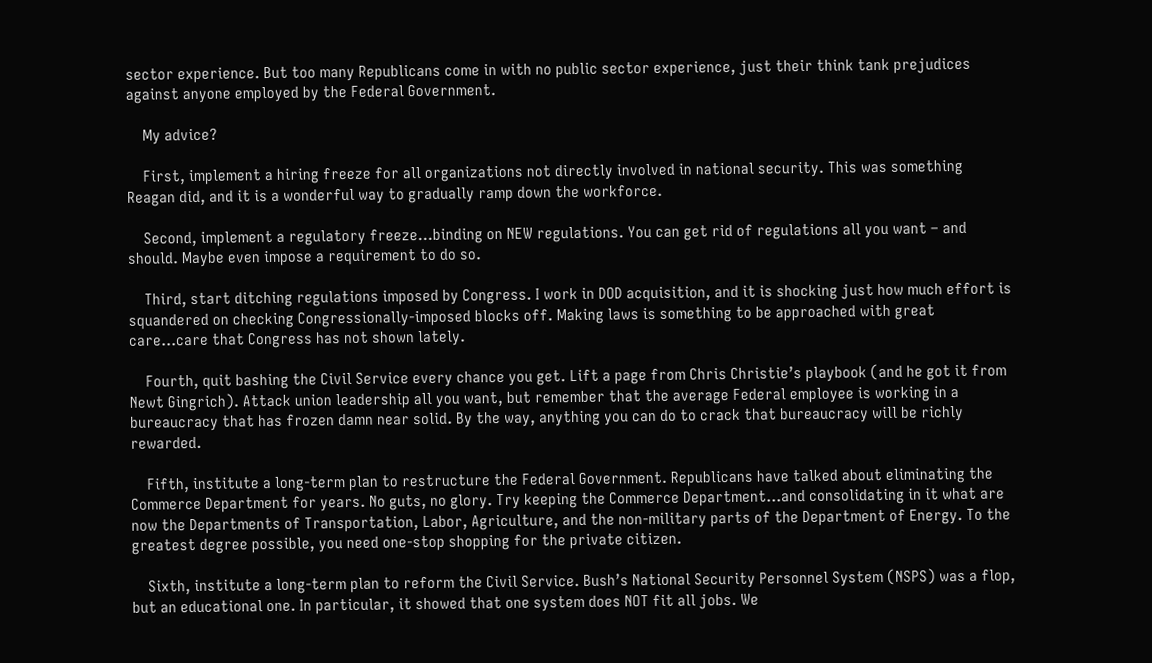sector experience. But too many Republicans come in with no public sector experience, just their think tank prejudices against anyone employed by the Federal Government.

    My advice?

    First, implement a hiring freeze for all organizations not directly involved in national security. This was something Reagan did, and it is a wonderful way to gradually ramp down the workforce.

    Second, implement a regulatory freeze…binding on NEW regulations. You can get rid of regulations all you want – and should. Maybe even impose a requirement to do so.

    Third, start ditching regulations imposed by Congress. I work in DOD acquisition, and it is shocking just how much effort is squandered on checking Congressionally-imposed blocks off. Making laws is something to be approached with great care…care that Congress has not shown lately.

    Fourth, quit bashing the Civil Service every chance you get. Lift a page from Chris Christie’s playbook (and he got it from Newt Gingrich). Attack union leadership all you want, but remember that the average Federal employee is working in a bureaucracy that has frozen damn near solid. By the way, anything you can do to crack that bureaucracy will be richly rewarded.

    Fifth, institute a long-term plan to restructure the Federal Government. Republicans have talked about eliminating the Commerce Department for years. No guts, no glory. Try keeping the Commerce Department…and consolidating in it what are now the Departments of Transportation, Labor, Agriculture, and the non-military parts of the Department of Energy. To the greatest degree possible, you need one-stop shopping for the private citizen.

    Sixth, institute a long-term plan to reform the Civil Service. Bush’s National Security Personnel System (NSPS) was a flop, but an educational one. In particular, it showed that one system does NOT fit all jobs. We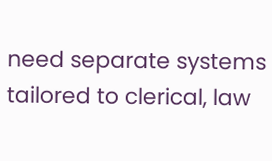need separate systems tailored to clerical, law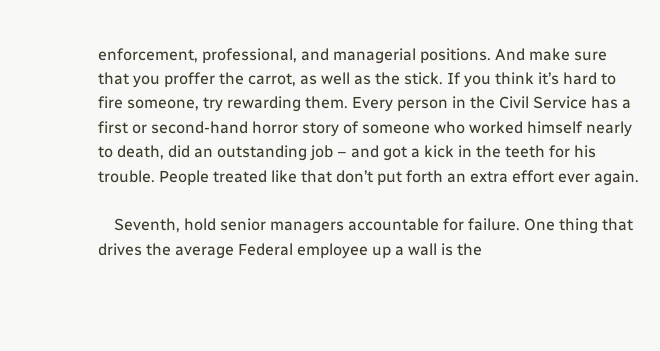enforcement, professional, and managerial positions. And make sure that you proffer the carrot, as well as the stick. If you think it’s hard to fire someone, try rewarding them. Every person in the Civil Service has a first or second-hand horror story of someone who worked himself nearly to death, did an outstanding job – and got a kick in the teeth for his trouble. People treated like that don’t put forth an extra effort ever again.

    Seventh, hold senior managers accountable for failure. One thing that drives the average Federal employee up a wall is the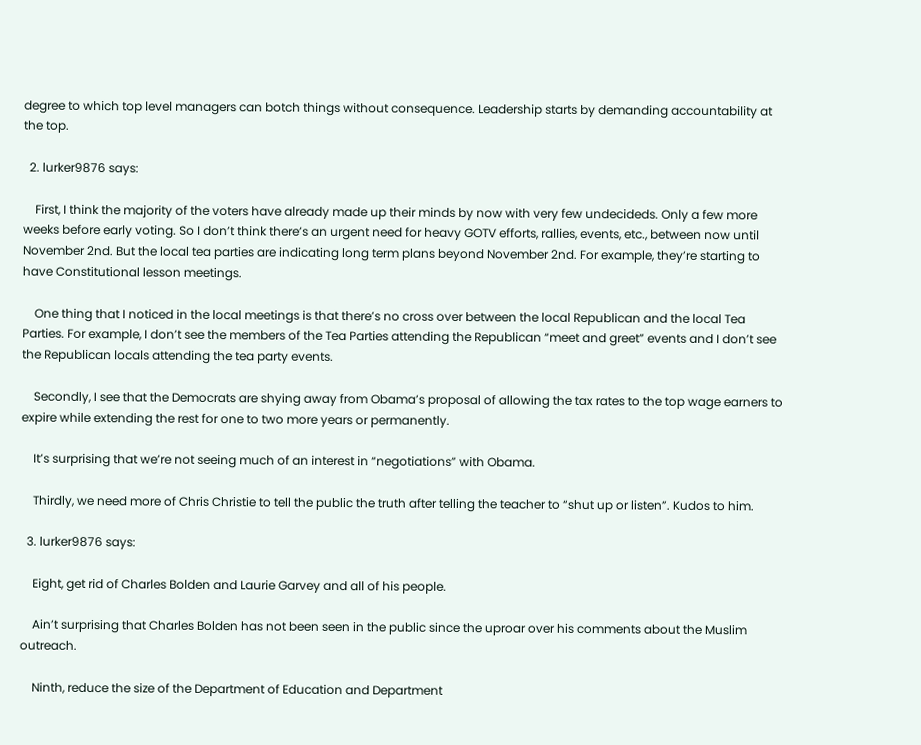degree to which top level managers can botch things without consequence. Leadership starts by demanding accountability at the top.

  2. lurker9876 says:

    First, I think the majority of the voters have already made up their minds by now with very few undecideds. Only a few more weeks before early voting. So I don’t think there’s an urgent need for heavy GOTV efforts, rallies, events, etc., between now until November 2nd. But the local tea parties are indicating long term plans beyond November 2nd. For example, they’re starting to have Constitutional lesson meetings.

    One thing that I noticed in the local meetings is that there’s no cross over between the local Republican and the local Tea Parties. For example, I don’t see the members of the Tea Parties attending the Republican “meet and greet” events and I don’t see the Republican locals attending the tea party events.

    Secondly, I see that the Democrats are shying away from Obama’s proposal of allowing the tax rates to the top wage earners to expire while extending the rest for one to two more years or permanently.

    It’s surprising that we’re not seeing much of an interest in “negotiations” with Obama.

    Thirdly, we need more of Chris Christie to tell the public the truth after telling the teacher to “shut up or listen”. Kudos to him.

  3. lurker9876 says:

    Eight, get rid of Charles Bolden and Laurie Garvey and all of his people.

    Ain’t surprising that Charles Bolden has not been seen in the public since the uproar over his comments about the Muslim outreach.

    Ninth, reduce the size of the Department of Education and Department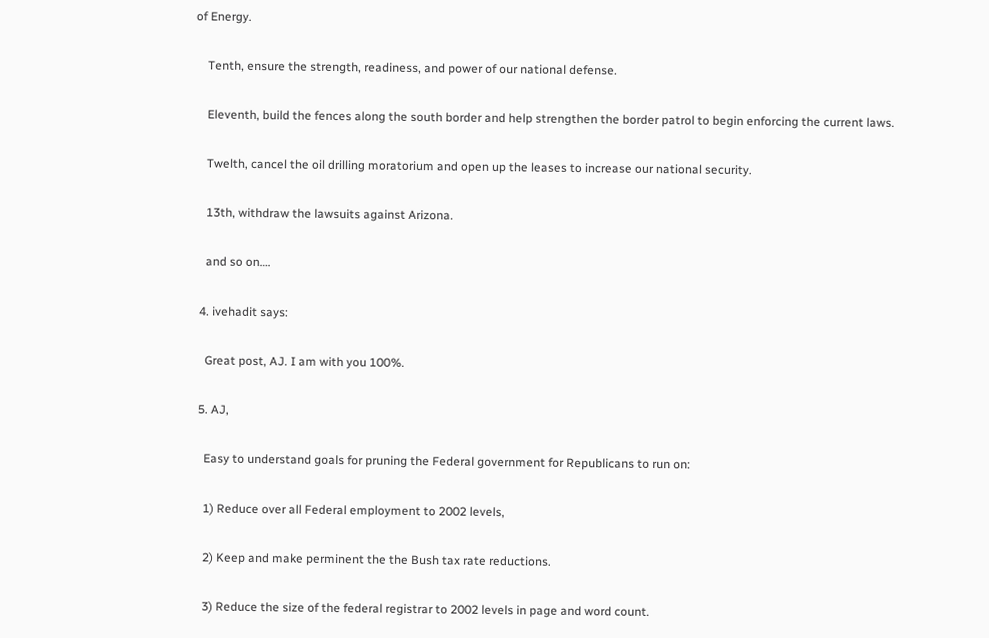of Energy.

    Tenth, ensure the strength, readiness, and power of our national defense.

    Eleventh, build the fences along the south border and help strengthen the border patrol to begin enforcing the current laws.

    Twelth, cancel the oil drilling moratorium and open up the leases to increase our national security.

    13th, withdraw the lawsuits against Arizona.

    and so on….

  4. ivehadit says:

    Great post, AJ. I am with you 100%.

  5. AJ,

    Easy to understand goals for pruning the Federal government for Republicans to run on:

    1) Reduce over all Federal employment to 2002 levels,

    2) Keep and make perminent the the Bush tax rate reductions.

    3) Reduce the size of the federal registrar to 2002 levels in page and word count.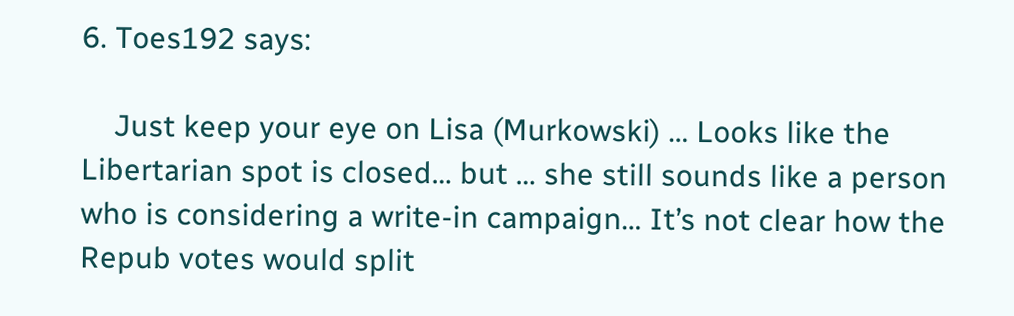6. Toes192 says:

    Just keep your eye on Lisa (Murkowski) … Looks like the Libertarian spot is closed… but … she still sounds like a person who is considering a write-in campaign… It’s not clear how the Repub votes would split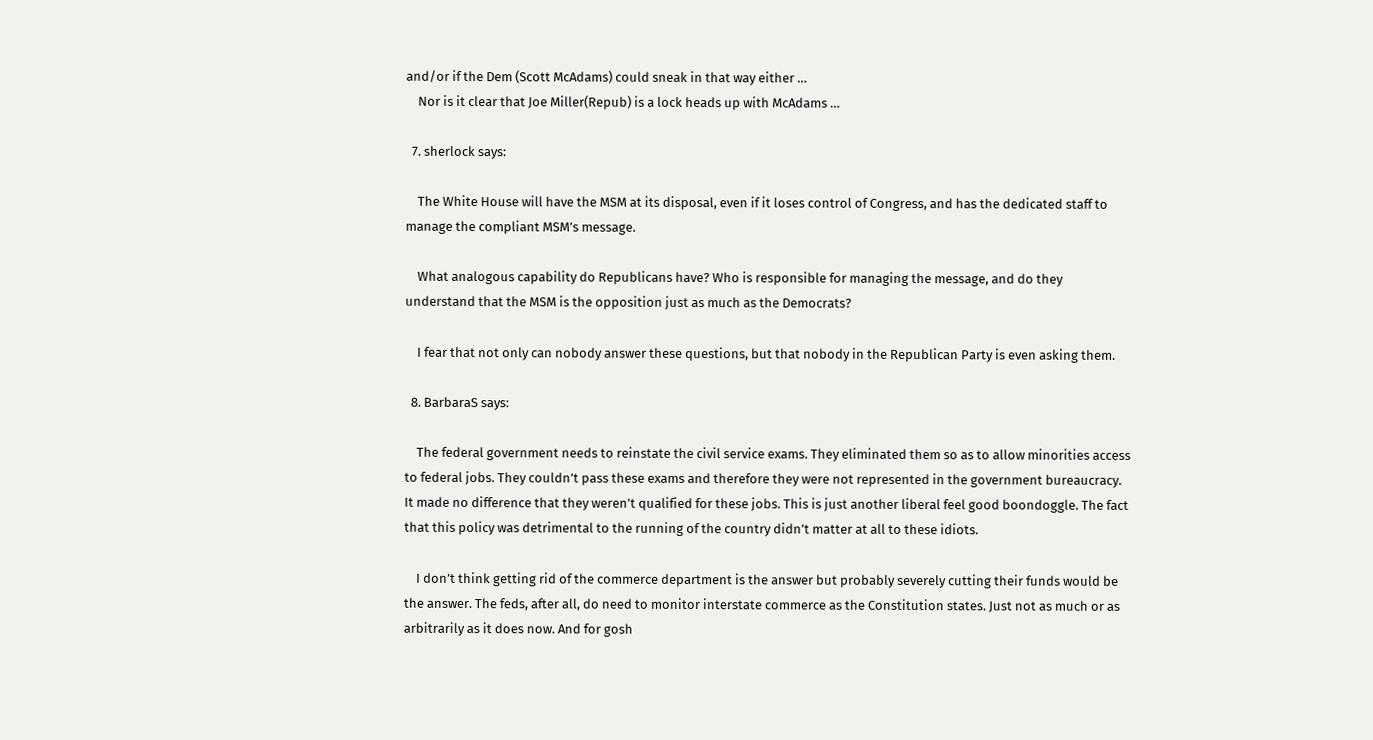and/or if the Dem (Scott McAdams) could sneak in that way either …
    Nor is it clear that Joe Miller(Repub) is a lock heads up with McAdams …

  7. sherlock says:

    The White House will have the MSM at its disposal, even if it loses control of Congress, and has the dedicated staff to manage the compliant MSM’s message.

    What analogous capability do Republicans have? Who is responsible for managing the message, and do they understand that the MSM is the opposition just as much as the Democrats?

    I fear that not only can nobody answer these questions, but that nobody in the Republican Party is even asking them.

  8. BarbaraS says:

    The federal government needs to reinstate the civil service exams. They eliminated them so as to allow minorities access to federal jobs. They couldn’t pass these exams and therefore they were not represented in the government bureaucracy. It made no difference that they weren’t qualified for these jobs. This is just another liberal feel good boondoggle. The fact that this policy was detrimental to the running of the country didn’t matter at all to these idiots.

    I don’t think getting rid of the commerce department is the answer but probably severely cutting their funds would be the answer. The feds, after all, do need to monitor interstate commerce as the Constitution states. Just not as much or as arbitrarily as it does now. And for gosh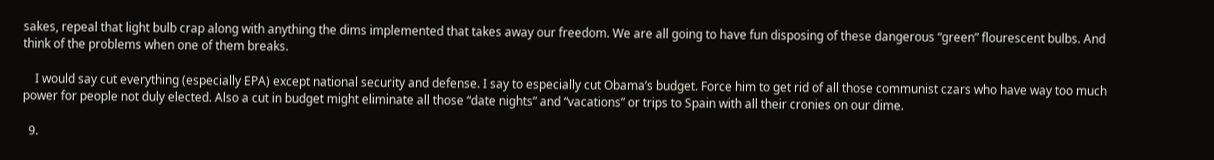sakes, repeal that light bulb crap along with anything the dims implemented that takes away our freedom. We are all going to have fun disposing of these dangerous “green” flourescent bulbs. And think of the problems when one of them breaks.

    I would say cut everything (especially EPA) except national security and defense. I say to especially cut Obama’s budget. Force him to get rid of all those communist czars who have way too much power for people not duly elected. Also a cut in budget might eliminate all those “date nights” and “vacations” or trips to Spain with all their cronies on our dime.

  9.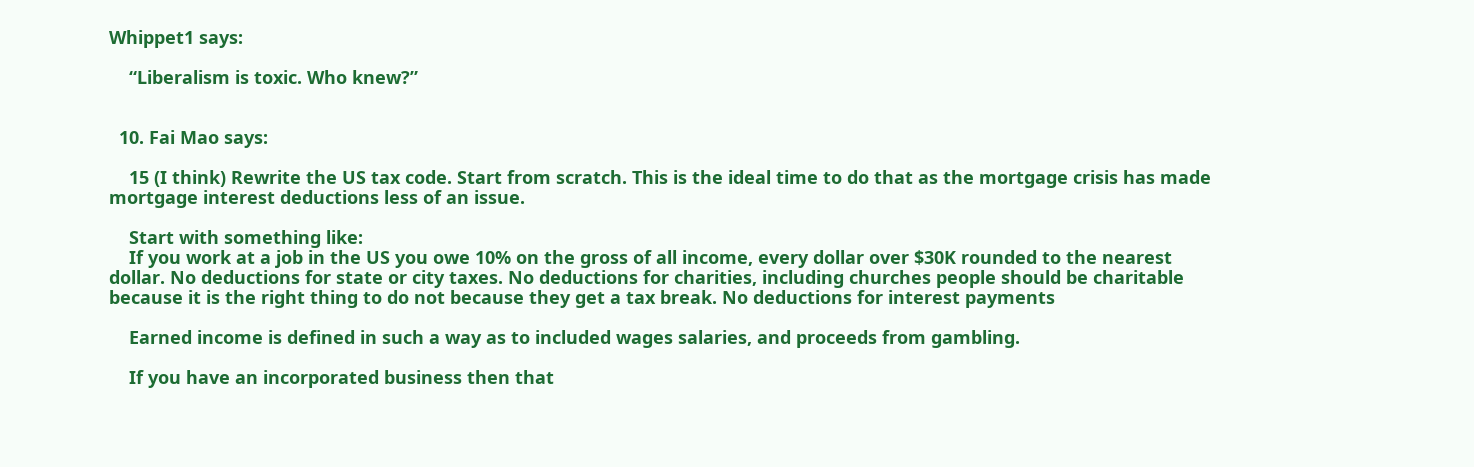Whippet1 says:

    “Liberalism is toxic. Who knew?”


  10. Fai Mao says:

    15 (I think) Rewrite the US tax code. Start from scratch. This is the ideal time to do that as the mortgage crisis has made mortgage interest deductions less of an issue.

    Start with something like:
    If you work at a job in the US you owe 10% on the gross of all income, every dollar over $30K rounded to the nearest dollar. No deductions for state or city taxes. No deductions for charities, including churches people should be charitable because it is the right thing to do not because they get a tax break. No deductions for interest payments

    Earned income is defined in such a way as to included wages salaries, and proceeds from gambling.

    If you have an incorporated business then that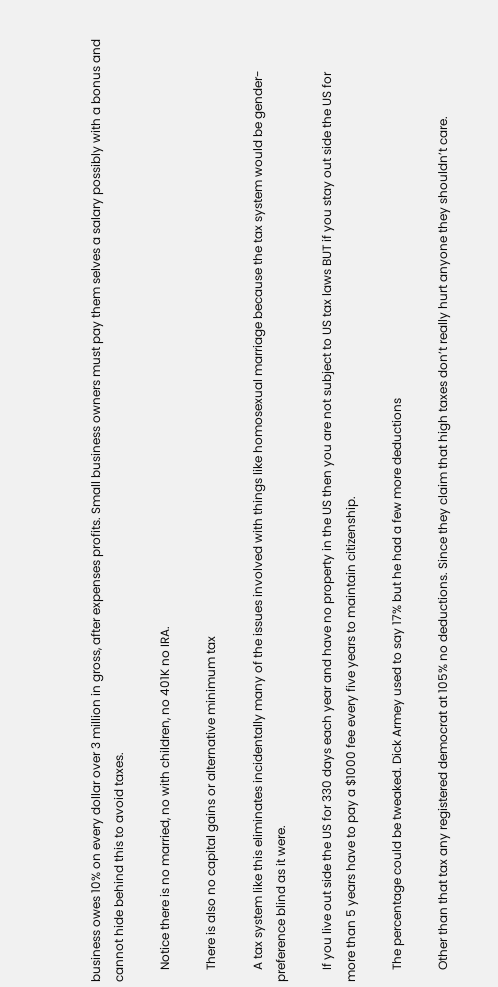business owes 10% on every dollar over 3 million in gross, after expenses profits. Small business owners must pay them selves a salary possibly with a bonus and cannot hide behind this to avoid taxes.

    Notice there is no married, no with children, no 401K no IRA.

    There is also no capital gains or alternative minimum tax

    A tax system like this eliminates incidentally many of the issues involved with things like homosexual marriage because the tax system would be gender-preference blind as it were.

    If you live out side the US for 330 days each year and have no property in the US then you are not subject to US tax laws BUT if you stay out side the US for more than 5 years have to pay a $1000 fee every five years to maintain citizenship.

    The percentage could be tweaked. Dick Armey used to say 17% but he had a few more deductions

    Other than that tax any registered democrat at 105% no deductions. Since they claim that high taxes don’t really hurt anyone they shouldn’t care.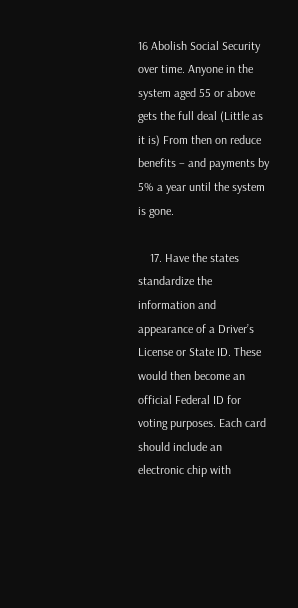16 Abolish Social Security over time. Anyone in the system aged 55 or above gets the full deal (Little as it is) From then on reduce benefits – and payments by 5% a year until the system is gone.

    17. Have the states standardize the information and appearance of a Driver’s License or State ID. These would then become an official Federal ID for voting purposes. Each card should include an electronic chip with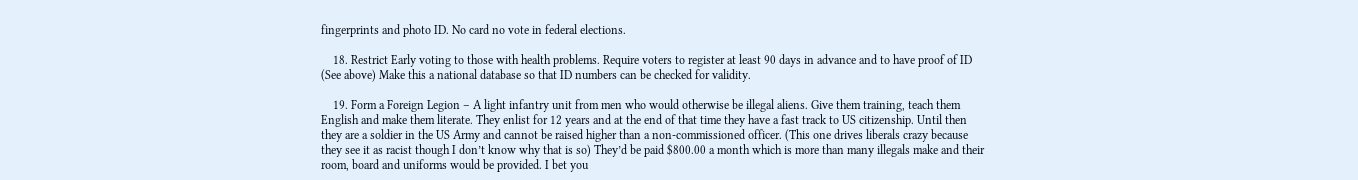fingerprints and photo ID. No card no vote in federal elections.

    18. Restrict Early voting to those with health problems. Require voters to register at least 90 days in advance and to have proof of ID (See above) Make this a national database so that ID numbers can be checked for validity.

    19. Form a Foreign Legion – A light infantry unit from men who would otherwise be illegal aliens. Give them training, teach them English and make them literate. They enlist for 12 years and at the end of that time they have a fast track to US citizenship. Until then they are a soldier in the US Army and cannot be raised higher than a non-commissioned officer. (This one drives liberals crazy because they see it as racist though I don’t know why that is so) They’d be paid $800.00 a month which is more than many illegals make and their room, board and uniforms would be provided. I bet you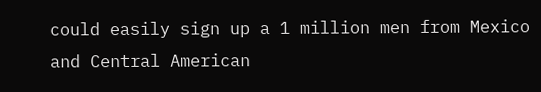could easily sign up a 1 million men from Mexico and Central American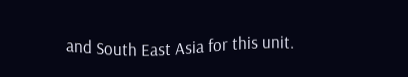and South East Asia for this unit.